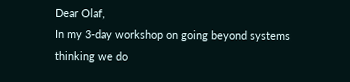Dear Olaf,
In my 3-day workshop on going beyond systems thinking we do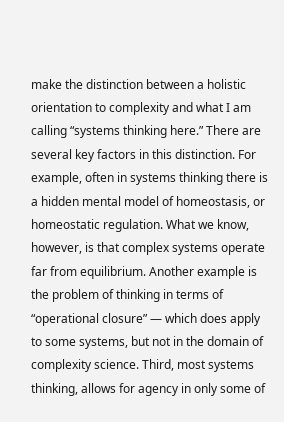make the distinction between a holistic orientation to complexity and what I am calling “systems thinking here.” There are several key factors in this distinction. For example, often in systems thinking there is a hidden mental model of homeostasis, or homeostatic regulation. What we know, however, is that complex systems operate far from equilibrium. Another example is the problem of thinking in terms of “operational closure” — which does apply to some systems, but not in the domain of complexity science. Third, most systems thinking, allows for agency in only some of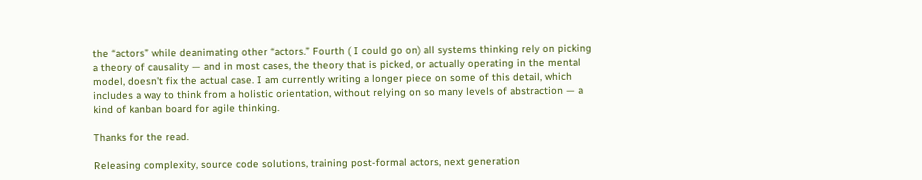the “actors” while deanimating other “actors.” Fourth ( I could go on) all systems thinking rely on picking a theory of causality — and in most cases, the theory that is picked, or actually operating in the mental model, doesn’t fix the actual case. I am currently writing a longer piece on some of this detail, which includes a way to think from a holistic orientation, without relying on so many levels of abstraction — a kind of kanban board for agile thinking.

Thanks for the read.

Releasing complexity, source code solutions, training post-formal actors, next generation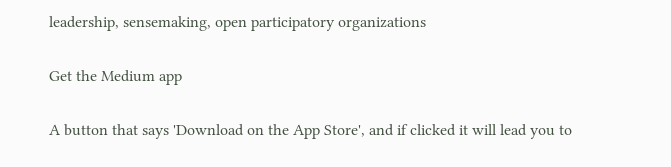leadership, sensemaking, open participatory organizations

Get the Medium app

A button that says 'Download on the App Store', and if clicked it will lead you to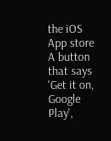the iOS App store
A button that says 'Get it on, Google Play',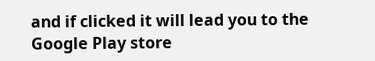and if clicked it will lead you to the Google Play store